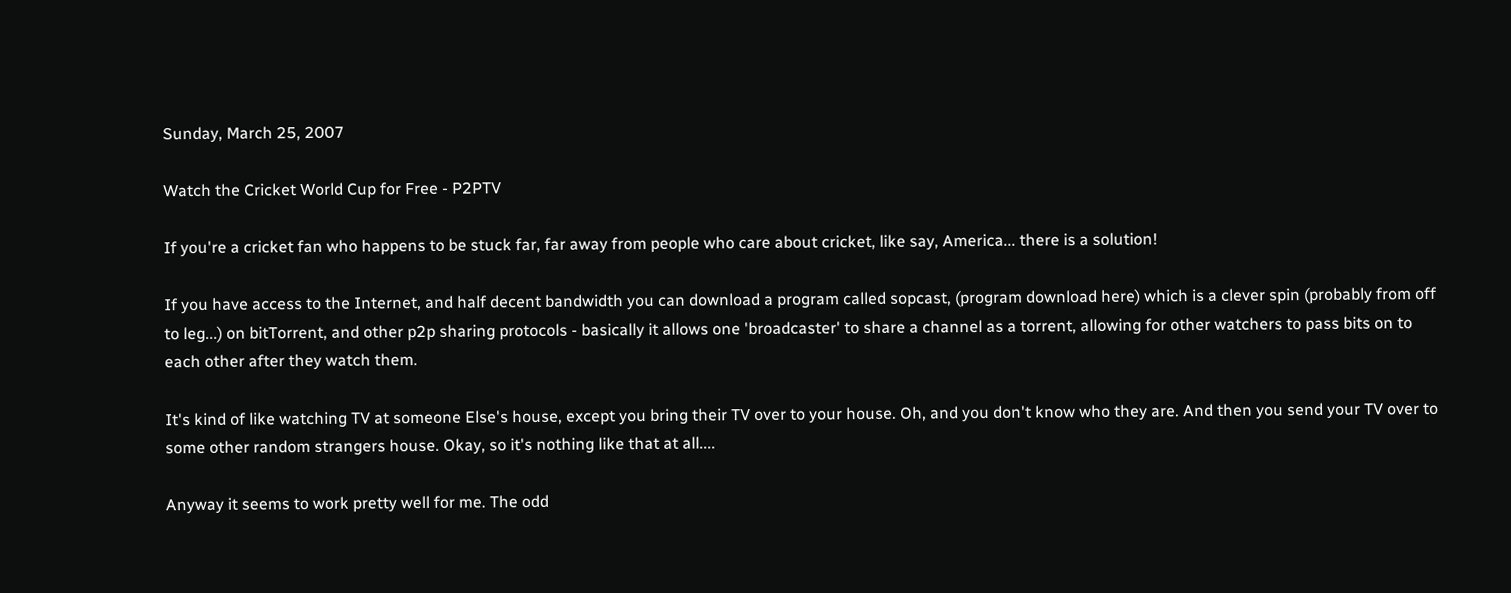Sunday, March 25, 2007

Watch the Cricket World Cup for Free - P2PTV

If you're a cricket fan who happens to be stuck far, far away from people who care about cricket, like say, America... there is a solution!

If you have access to the Internet, and half decent bandwidth you can download a program called sopcast, (program download here) which is a clever spin (probably from off to leg...) on bitTorrent, and other p2p sharing protocols - basically it allows one 'broadcaster' to share a channel as a torrent, allowing for other watchers to pass bits on to each other after they watch them.

It's kind of like watching TV at someone Else's house, except you bring their TV over to your house. Oh, and you don't know who they are. And then you send your TV over to some other random strangers house. Okay, so it's nothing like that at all....

Anyway it seems to work pretty well for me. The odd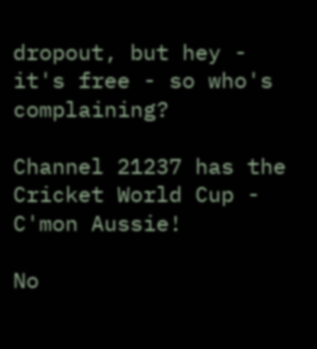dropout, but hey - it's free - so who's complaining?

Channel 21237 has the Cricket World Cup - C'mon Aussie!

No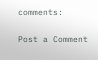comments:

Post a Comment